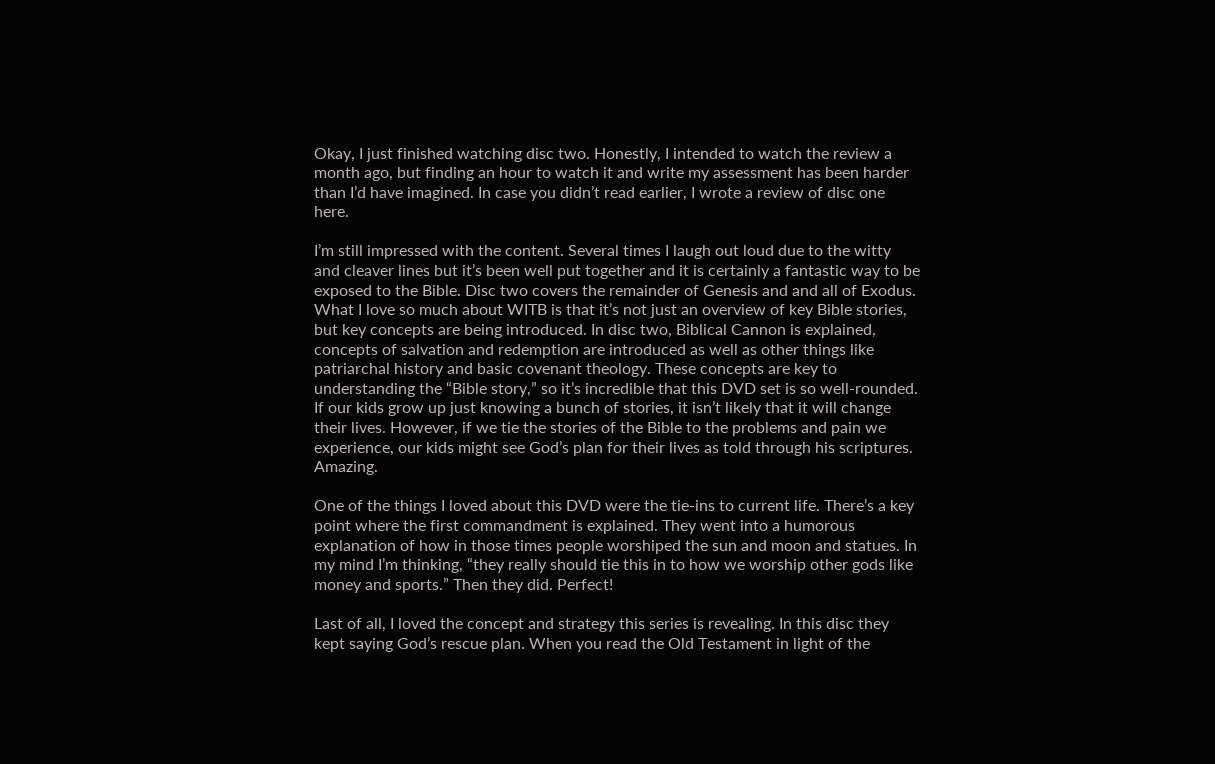Okay, I just finished watching disc two. Honestly, I intended to watch the review a month ago, but finding an hour to watch it and write my assessment has been harder than I’d have imagined. In case you didn’t read earlier, I wrote a review of disc one here.

I’m still impressed with the content. Several times I laugh out loud due to the witty and cleaver lines but it’s been well put together and it is certainly a fantastic way to be exposed to the Bible. Disc two covers the remainder of Genesis and and all of Exodus. What I love so much about WITB is that it’s not just an overview of key Bible stories, but key concepts are being introduced. In disc two, Biblical Cannon is explained, concepts of salvation and redemption are introduced as well as other things like patriarchal history and basic covenant theology. These concepts are key to understanding the “Bible story,” so it’s incredible that this DVD set is so well-rounded. If our kids grow up just knowing a bunch of stories, it isn’t likely that it will change their lives. However, if we tie the stories of the Bible to the problems and pain we experience, our kids might see God’s plan for their lives as told through his scriptures. Amazing.

One of the things I loved about this DVD were the tie-ins to current life. There’s a key point where the first commandment is explained. They went into a humorous explanation of how in those times people worshiped the sun and moon and statues. In my mind I’m thinking, “they really should tie this in to how we worship other gods like money and sports.” Then they did. Perfect!

Last of all, I loved the concept and strategy this series is revealing. In this disc they kept saying God’s rescue plan. When you read the Old Testament in light of the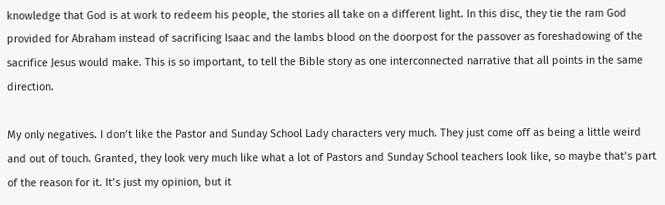knowledge that God is at work to redeem his people, the stories all take on a different light. In this disc, they tie the ram God provided for Abraham instead of sacrificing Isaac and the lambs blood on the doorpost for the passover as foreshadowing of the sacrifice Jesus would make. This is so important, to tell the Bible story as one interconnected narrative that all points in the same direction.

My only negatives. I don’t like the Pastor and Sunday School Lady characters very much. They just come off as being a little weird and out of touch. Granted, they look very much like what a lot of Pastors and Sunday School teachers look like, so maybe that’s part of the reason for it. It’s just my opinion, but it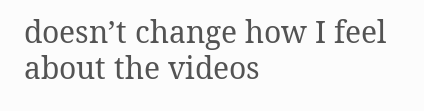doesn’t change how I feel about the videos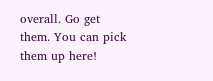overall. Go get them. You can pick them up here!